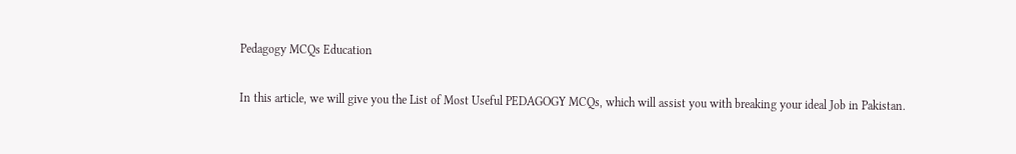Pedagogy MCQs Education

In this article, we will give you the List of Most Useful PEDAGOGY MCQs, which will assist you with breaking your ideal Job in Pakistan.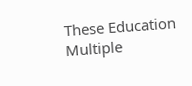These Education Multiple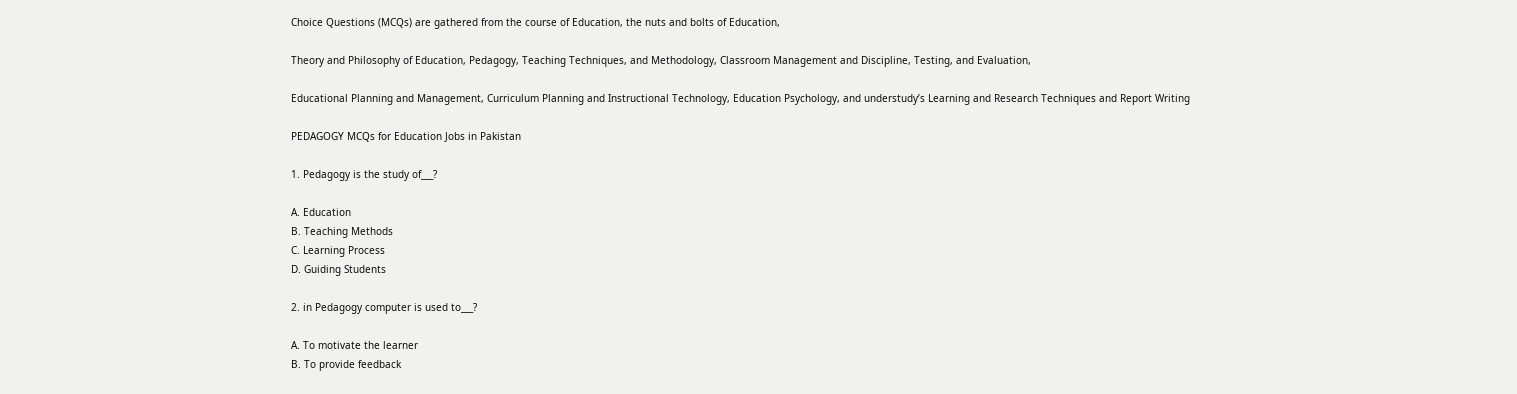Choice Questions (MCQs) are gathered from the course of Education, the nuts and bolts of Education,

Theory and Philosophy of Education, Pedagogy, Teaching Techniques, and Methodology, Classroom Management and Discipline, Testing, and Evaluation,

Educational Planning and Management, Curriculum Planning and Instructional Technology, Education Psychology, and understudy’s Learning and Research Techniques and Report Writing

PEDAGOGY MCQs for Education Jobs in Pakistan

1. Pedagogy is the study of___?

A. Education
B. Teaching Methods
C. Learning Process
D. Guiding Students

2. in Pedagogy computer is used to___?

A. To motivate the learner
B. To provide feedback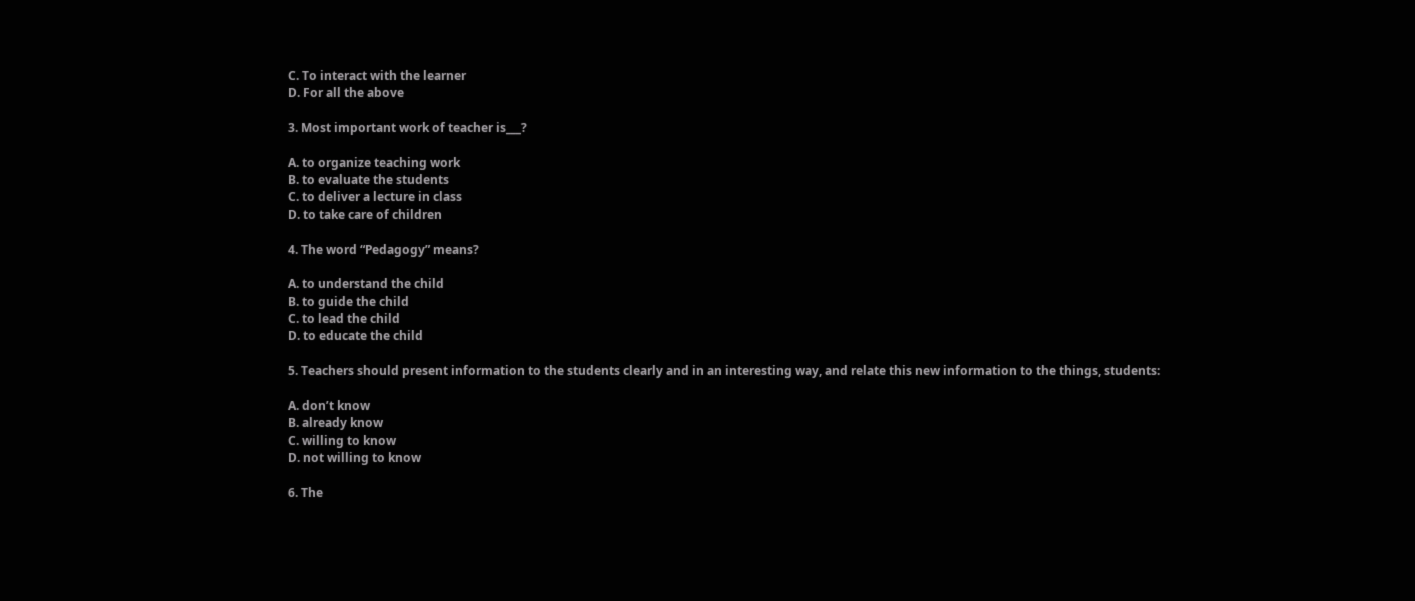C. To interact with the learner
D. For all the above

3. Most important work of teacher is___?

A. to organize teaching work
B. to evaluate the students
C. to deliver a lecture in class
D. to take care of children

4. The word “Pedagogy” means?

A. to understand the child
B. to guide the child
C. to lead the child
D. to educate the child

5. Teachers should present information to the students clearly and in an interesting way, and relate this new information to the things, students:

A. don’t know
B. already know
C. willing to know
D. not willing to know

6. The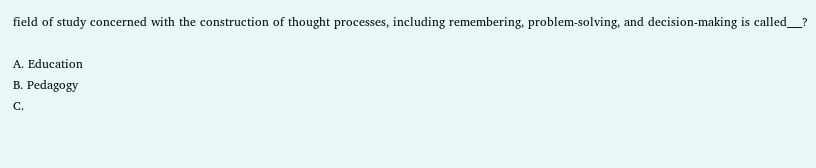field of study concerned with the construction of thought processes, including remembering, problem-solving, and decision-making is called___?

A. Education
B. Pedagogy
C.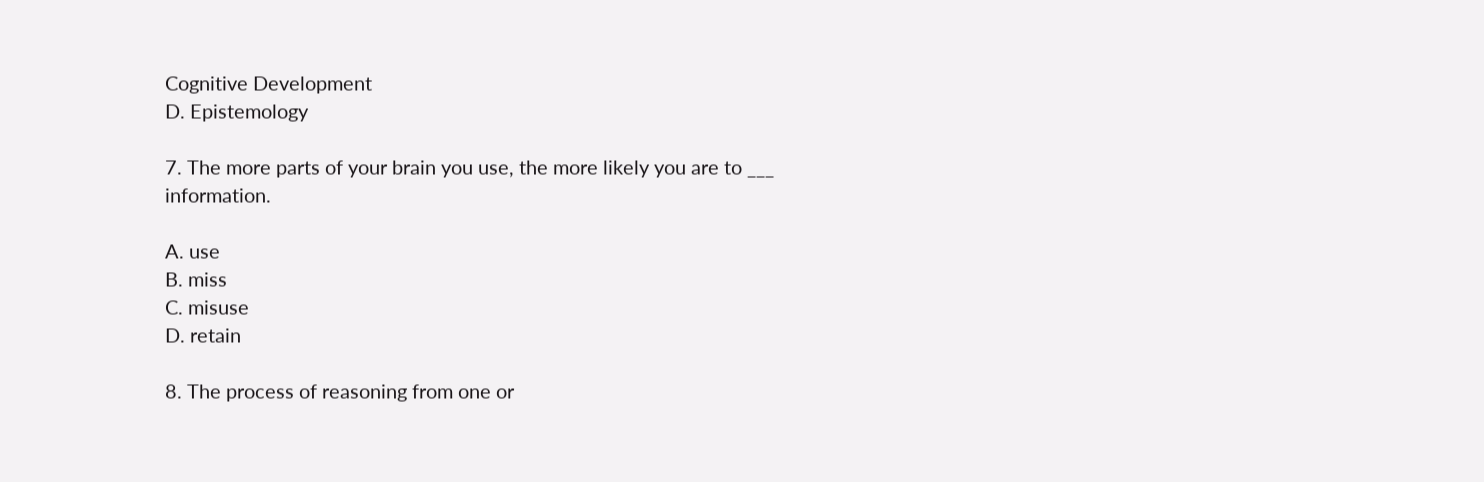Cognitive Development
D. Epistemology

7. The more parts of your brain you use, the more likely you are to ___ information.

A. use
B. miss
C. misuse
D. retain

8. The process of reasoning from one or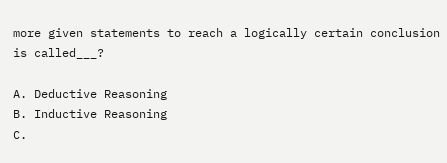more given statements to reach a logically certain conclusion is called___?

A. Deductive Reasoning
B. Inductive Reasoning
C.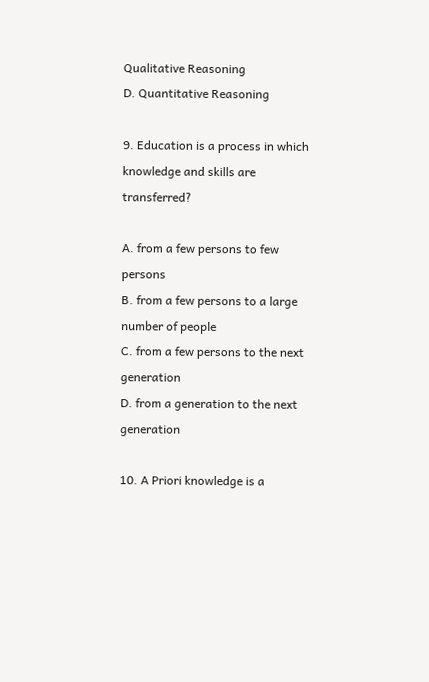Qualitative Reasoning
D. Quantitative Reasoning

9. Education is a process in which knowledge and skills are transferred?

A. from a few persons to few persons
B. from a few persons to a large number of people
C. from a few persons to the next generation
D. from a generation to the next generation

10. A Priori knowledge is a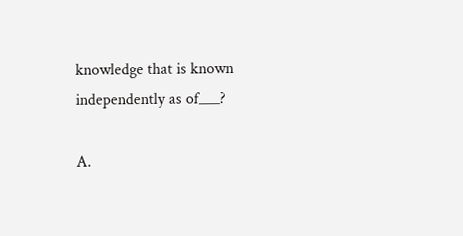knowledge that is known independently as of___?

A.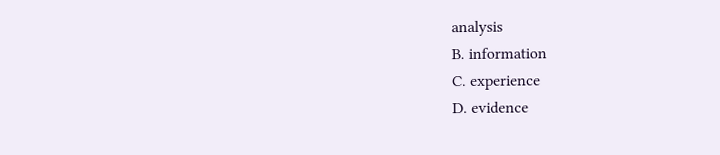analysis
B. information
C. experience
D. evidence